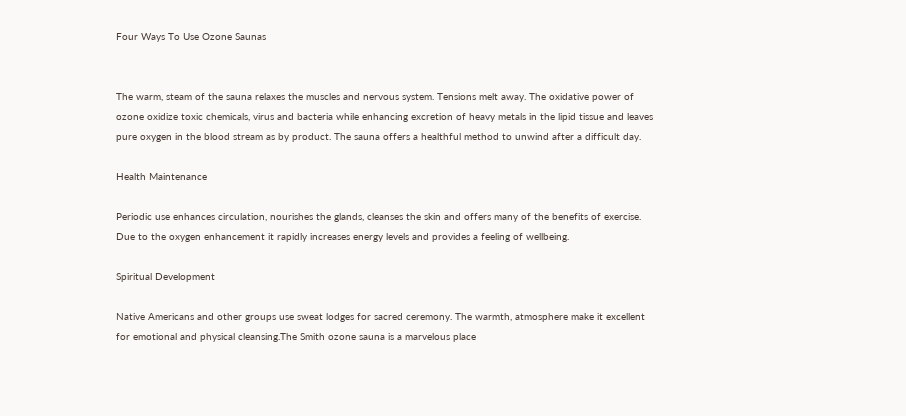Four Ways To Use Ozone Saunas


The warm, steam of the sauna relaxes the muscles and nervous system. Tensions melt away. The oxidative power of ozone oxidize toxic chemicals, virus and bacteria while enhancing excretion of heavy metals in the lipid tissue and leaves pure oxygen in the blood stream as by product. The sauna offers a healthful method to unwind after a difficult day.

Health Maintenance

Periodic use enhances circulation, nourishes the glands, cleanses the skin and offers many of the benefits of exercise.
Due to the oxygen enhancement it rapidly increases energy levels and provides a feeling of wellbeing.

Spiritual Development

Native Americans and other groups use sweat lodges for sacred ceremony. The warmth, atmosphere make it excellent for emotional and physical cleansing.The Smith ozone sauna is a marvelous place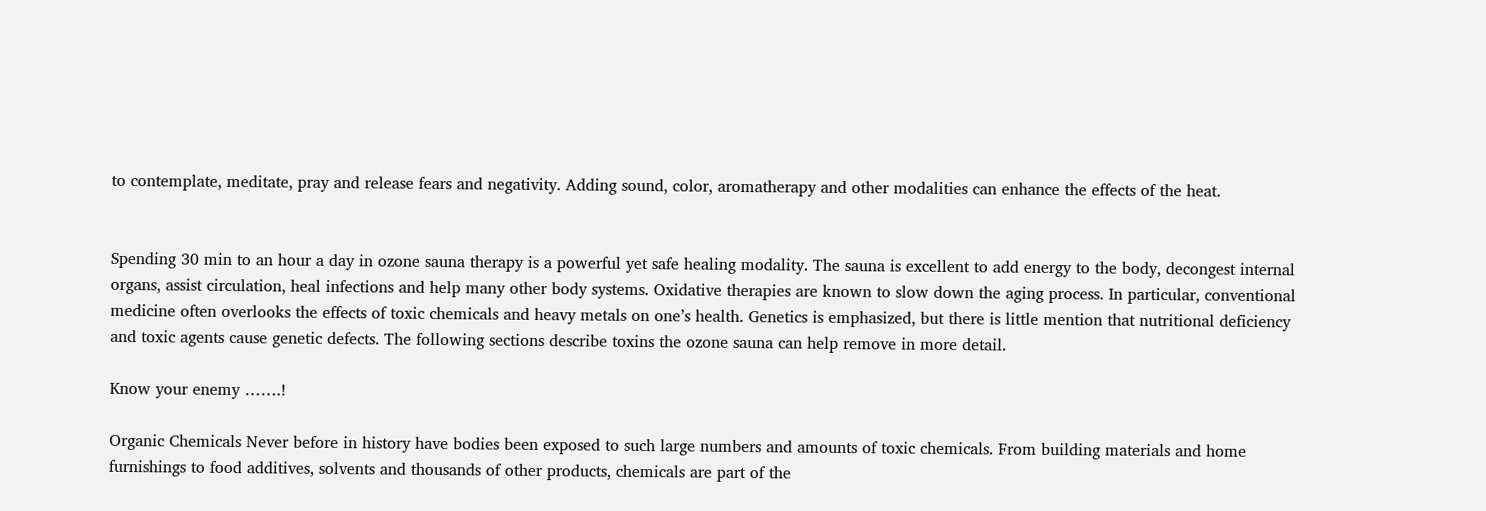to contemplate, meditate, pray and release fears and negativity. Adding sound, color, aromatherapy and other modalities can enhance the effects of the heat.


Spending 30 min to an hour a day in ozone sauna therapy is a powerful yet safe healing modality. The sauna is excellent to add energy to the body, decongest internal organs, assist circulation, heal infections and help many other body systems. Oxidative therapies are known to slow down the aging process. In particular, conventional medicine often overlooks the effects of toxic chemicals and heavy metals on one’s health. Genetics is emphasized, but there is little mention that nutritional deficiency and toxic agents cause genetic defects. The following sections describe toxins the ozone sauna can help remove in more detail.

Know your enemy …….!

Organic Chemicals Never before in history have bodies been exposed to such large numbers and amounts of toxic chemicals. From building materials and home furnishings to food additives, solvents and thousands of other products, chemicals are part of the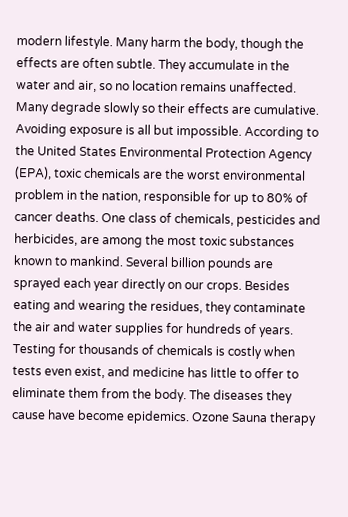modern lifestyle. Many harm the body, though the effects are often subtle. They accumulate in the water and air, so no location remains unaffected. Many degrade slowly so their effects are cumulative. Avoiding exposure is all but impossible. According to the United States Environmental Protection Agency (EPA), toxic chemicals are the worst environmental problem in the nation, responsible for up to 80% of cancer deaths. One class of chemicals, pesticides and herbicides, are among the most toxic substances known to mankind. Several billion pounds are sprayed each year directly on our crops. Besides eating and wearing the residues, they contaminate the air and water supplies for hundreds of years. Testing for thousands of chemicals is costly when tests even exist, and medicine has little to offer to eliminate them from the body. The diseases they cause have become epidemics. Ozone Sauna therapy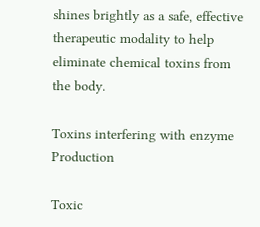shines brightly as a safe, effective therapeutic modality to help eliminate chemical toxins from the body.

Toxins interfering with enzyme Production

Toxic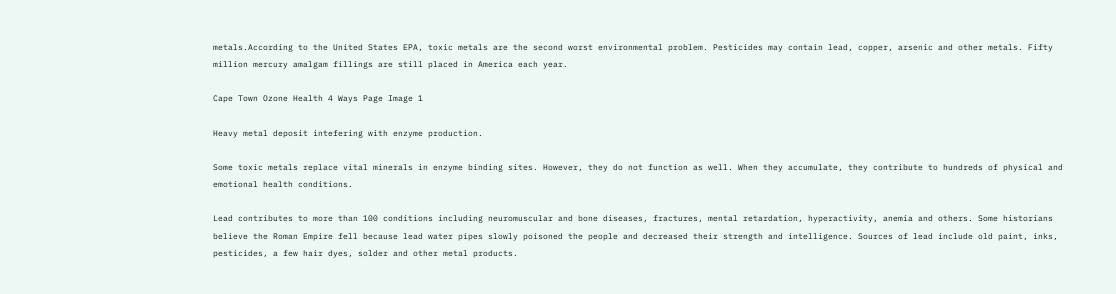metals.According to the United States EPA, toxic metals are the second worst environmental problem. Pesticides may contain lead, copper, arsenic and other metals. Fifty million mercury amalgam fillings are still placed in America each year.

Cape Town Ozone Health 4 Ways Page Image 1

Heavy metal deposit intefering with enzyme production.

Some toxic metals replace vital minerals in enzyme binding sites. However, they do not function as well. When they accumulate, they contribute to hundreds of physical and emotional health conditions.

Lead contributes to more than 100 conditions including neuromuscular and bone diseases, fractures, mental retardation, hyperactivity, anemia and others. Some historians believe the Roman Empire fell because lead water pipes slowly poisoned the people and decreased their strength and intelligence. Sources of lead include old paint, inks, pesticides, a few hair dyes, solder and other metal products.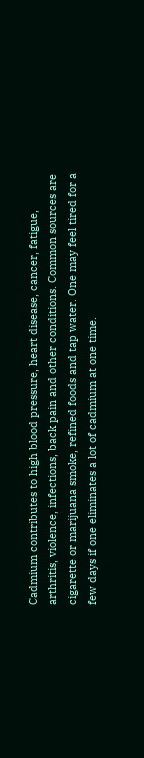Cadmium contributes to high blood pressure, heart disease, cancer, fatigue, arthritis, violence, infections, back pain and other conditions. Common sources are cigarette or marijuana smoke, refined foods and tap water. One may feel tired for a few days if one eliminates a lot of cadmium at one time.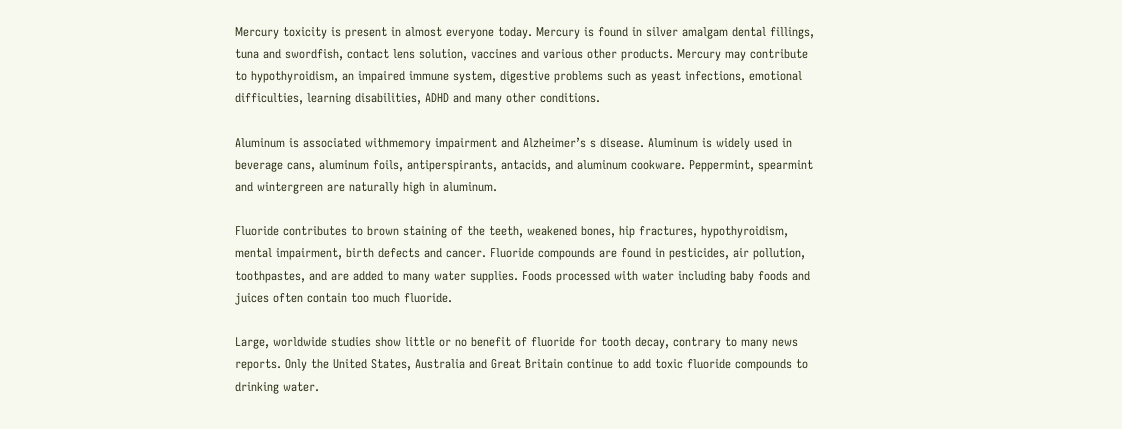Mercury toxicity is present in almost everyone today. Mercury is found in silver amalgam dental fillings, tuna and swordfish, contact lens solution, vaccines and various other products. Mercury may contribute to hypothyroidism, an impaired immune system, digestive problems such as yeast infections, emotional difficulties, learning disabilities, ADHD and many other conditions.

Aluminum is associated withmemory impairment and Alzheimer’s s disease. Aluminum is widely used in beverage cans, aluminum foils, antiperspirants, antacids, and aluminum cookware. Peppermint, spearmint and wintergreen are naturally high in aluminum.

Fluoride contributes to brown staining of the teeth, weakened bones, hip fractures, hypothyroidism, mental impairment, birth defects and cancer. Fluoride compounds are found in pesticides, air pollution, toothpastes, and are added to many water supplies. Foods processed with water including baby foods and juices often contain too much fluoride.

Large, worldwide studies show little or no benefit of fluoride for tooth decay, contrary to many news reports. Only the United States, Australia and Great Britain continue to add toxic fluoride compounds to drinking water.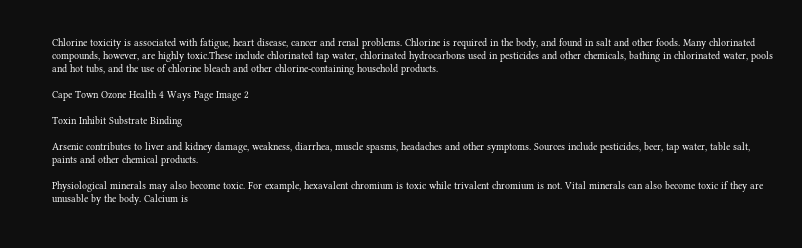Chlorine toxicity is associated with fatigue, heart disease, cancer and renal problems. Chlorine is required in the body, and found in salt and other foods. Many chlorinated compounds, however, are highly toxic.These include chlorinated tap water, chlorinated hydrocarbons used in pesticides and other chemicals, bathing in chlorinated water, pools and hot tubs, and the use of chlorine bleach and other chlorine-containing household products.

Cape Town Ozone Health 4 Ways Page Image 2

Toxin Inhibit Substrate Binding

Arsenic contributes to liver and kidney damage, weakness, diarrhea, muscle spasms, headaches and other symptoms. Sources include pesticides, beer, tap water, table salt, paints and other chemical products.

Physiological minerals may also become toxic. For example, hexavalent chromium is toxic while trivalent chromium is not. Vital minerals can also become toxic if they are unusable by the body. Calcium is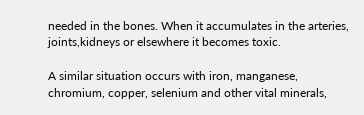needed in the bones. When it accumulates in the arteries, joints,kidneys or elsewhere it becomes toxic.

A similar situation occurs with iron, manganese, chromium, copper, selenium and other vital minerals,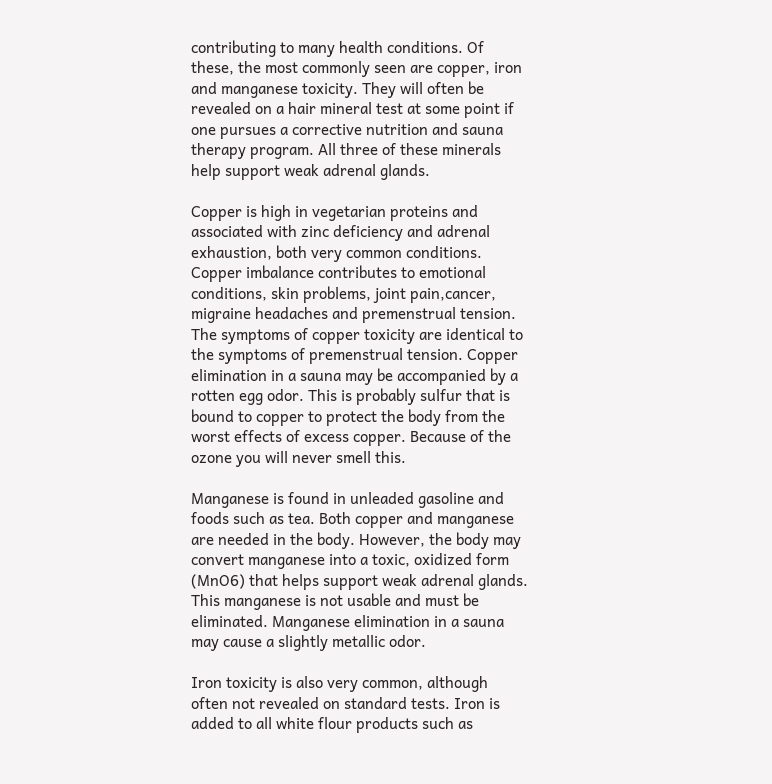contributing to many health conditions. Of these, the most commonly seen are copper, iron and manganese toxicity. They will often be revealed on a hair mineral test at some point if one pursues a corrective nutrition and sauna therapy program. All three of these minerals help support weak adrenal glands.

Copper is high in vegetarian proteins and associated with zinc deficiency and adrenal exhaustion, both very common conditions. Copper imbalance contributes to emotional conditions, skin problems, joint pain,cancer, migraine headaches and premenstrual tension. The symptoms of copper toxicity are identical to the symptoms of premenstrual tension. Copper elimination in a sauna may be accompanied by a rotten egg odor. This is probably sulfur that is bound to copper to protect the body from the worst effects of excess copper. Because of the ozone you will never smell this.

Manganese is found in unleaded gasoline and foods such as tea. Both copper and manganese are needed in the body. However, the body may convert manganese into a toxic, oxidized form (MnO6) that helps support weak adrenal glands. This manganese is not usable and must be eliminated. Manganese elimination in a sauna may cause a slightly metallic odor.

Iron toxicity is also very common, although often not revealed on standard tests. Iron is added to all white flour products such as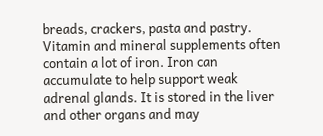breads, crackers, pasta and pastry. Vitamin and mineral supplements often contain a lot of iron. Iron can accumulate to help support weak adrenal glands. It is stored in the liver and other organs and may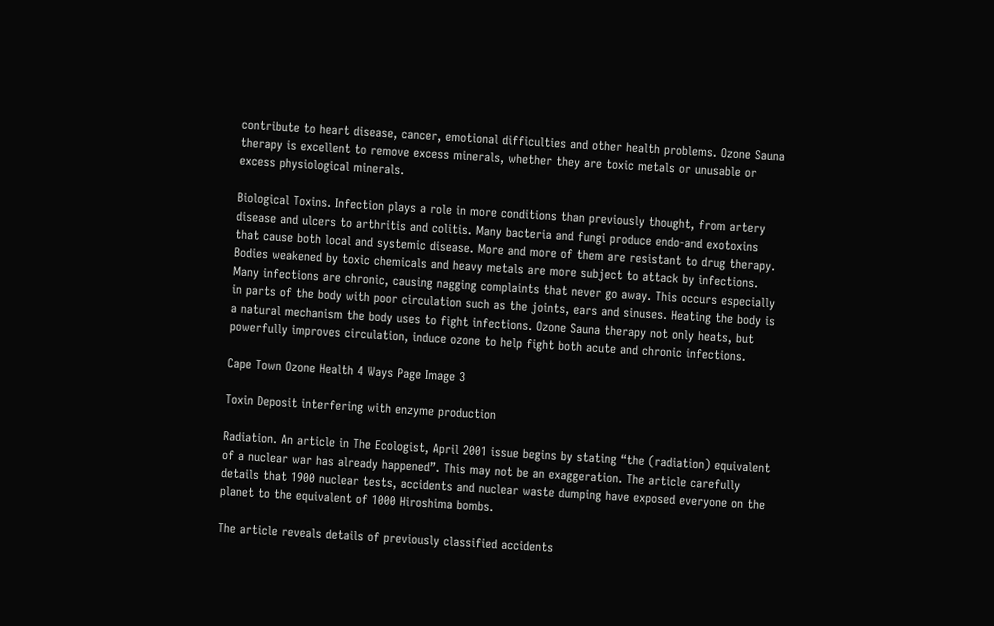contribute to heart disease, cancer, emotional difficulties and other health problems. Ozone Sauna therapy is excellent to remove excess minerals, whether they are toxic metals or unusable or excess physiological minerals.

Biological Toxins. Infection plays a role in more conditions than previously thought, from artery disease and ulcers to arthritis and colitis. Many bacteria and fungi produce endo-and exotoxins that cause both local and systemic disease. More and more of them are resistant to drug therapy. Bodies weakened by toxic chemicals and heavy metals are more subject to attack by infections. Many infections are chronic, causing nagging complaints that never go away. This occurs especially in parts of the body with poor circulation such as the joints, ears and sinuses. Heating the body is a natural mechanism the body uses to fight infections. Ozone Sauna therapy not only heats, but powerfully improves circulation, induce ozone to help fight both acute and chronic infections.

Cape Town Ozone Health 4 Ways Page Image 3

Toxin Deposit interfering with enzyme production

Radiation. An article in The Ecologist, April 2001 issue begins by stating “the (radiation) equivalent of a nuclear war has already happened”. This may not be an exaggeration. The article carefully details that 1900 nuclear tests, accidents and nuclear waste dumping have exposed everyone on the planet to the equivalent of 1000 Hiroshima bombs.

The article reveals details of previously classified accidents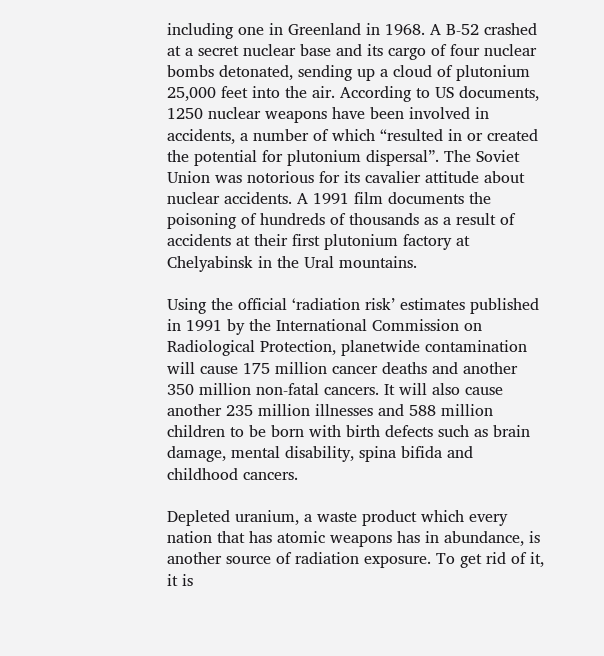including one in Greenland in 1968. A B-52 crashed at a secret nuclear base and its cargo of four nuclear bombs detonated, sending up a cloud of plutonium 25,000 feet into the air. According to US documents, 1250 nuclear weapons have been involved in accidents, a number of which “resulted in or created the potential for plutonium dispersal”. The Soviet Union was notorious for its cavalier attitude about nuclear accidents. A 1991 film documents the poisoning of hundreds of thousands as a result of accidents at their first plutonium factory at Chelyabinsk in the Ural mountains.

Using the official ‘radiation risk’ estimates published in 1991 by the International Commission on Radiological Protection, planetwide contamination will cause 175 million cancer deaths and another 350 million non-fatal cancers. It will also cause another 235 million illnesses and 588 million children to be born with birth defects such as brain damage, mental disability, spina bifida and childhood cancers.

Depleted uranium, a waste product which every nation that has atomic weapons has in abundance, is another source of radiation exposure. To get rid of it, it is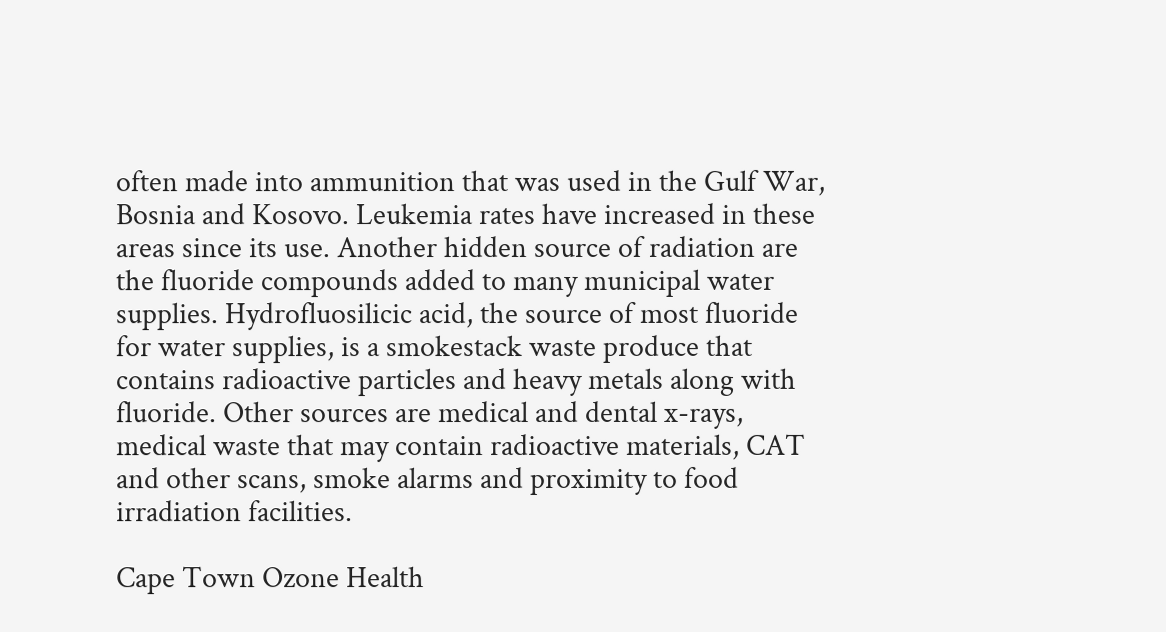often made into ammunition that was used in the Gulf War, Bosnia and Kosovo. Leukemia rates have increased in these areas since its use. Another hidden source of radiation are the fluoride compounds added to many municipal water supplies. Hydrofluosilicic acid, the source of most fluoride for water supplies, is a smokestack waste produce that contains radioactive particles and heavy metals along with fluoride. Other sources are medical and dental x-rays, medical waste that may contain radioactive materials, CAT and other scans, smoke alarms and proximity to food irradiation facilities.

Cape Town Ozone Health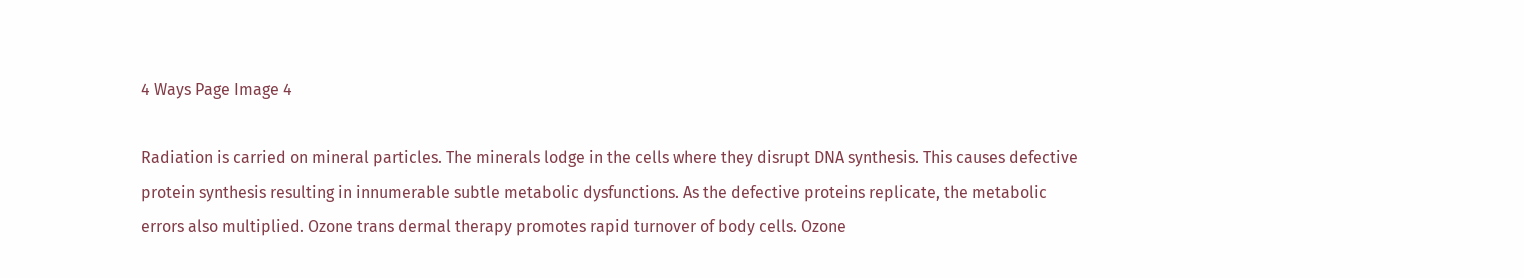4 Ways Page Image 4

Radiation is carried on mineral particles. The minerals lodge in the cells where they disrupt DNA synthesis. This causes defective protein synthesis resulting in innumerable subtle metabolic dysfunctions. As the defective proteins replicate, the metabolic errors also multiplied. Ozone trans dermal therapy promotes rapid turnover of body cells. Ozone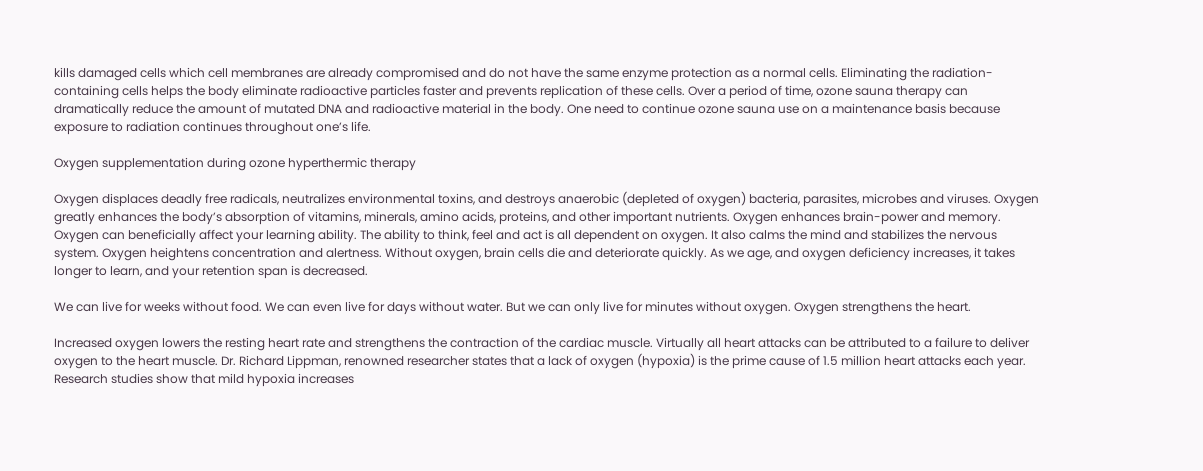kills damaged cells which cell membranes are already compromised and do not have the same enzyme protection as a normal cells. Eliminating the radiation-containing cells helps the body eliminate radioactive particles faster and prevents replication of these cells. Over a period of time, ozone sauna therapy can dramatically reduce the amount of mutated DNA and radioactive material in the body. One need to continue ozone sauna use on a maintenance basis because exposure to radiation continues throughout one’s life.

Oxygen supplementation during ozone hyperthermic therapy

Oxygen displaces deadly free radicals, neutralizes environmental toxins, and destroys anaerobic (depleted of oxygen) bacteria, parasites, microbes and viruses. Oxygen greatly enhances the body’s absorption of vitamins, minerals, amino acids, proteins, and other important nutrients. Oxygen enhances brain-power and memory. Oxygen can beneficially affect your learning ability. The ability to think, feel and act is all dependent on oxygen. It also calms the mind and stabilizes the nervous system. Oxygen heightens concentration and alertness. Without oxygen, brain cells die and deteriorate quickly. As we age, and oxygen deficiency increases, it takes longer to learn, and your retention span is decreased.

We can live for weeks without food. We can even live for days without water. But we can only live for minutes without oxygen. Oxygen strengthens the heart.

Increased oxygen lowers the resting heart rate and strengthens the contraction of the cardiac muscle. Virtually all heart attacks can be attributed to a failure to deliver oxygen to the heart muscle. Dr. Richard Lippman, renowned researcher states that a lack of oxygen (hypoxia) is the prime cause of 1.5 million heart attacks each year. Research studies show that mild hypoxia increases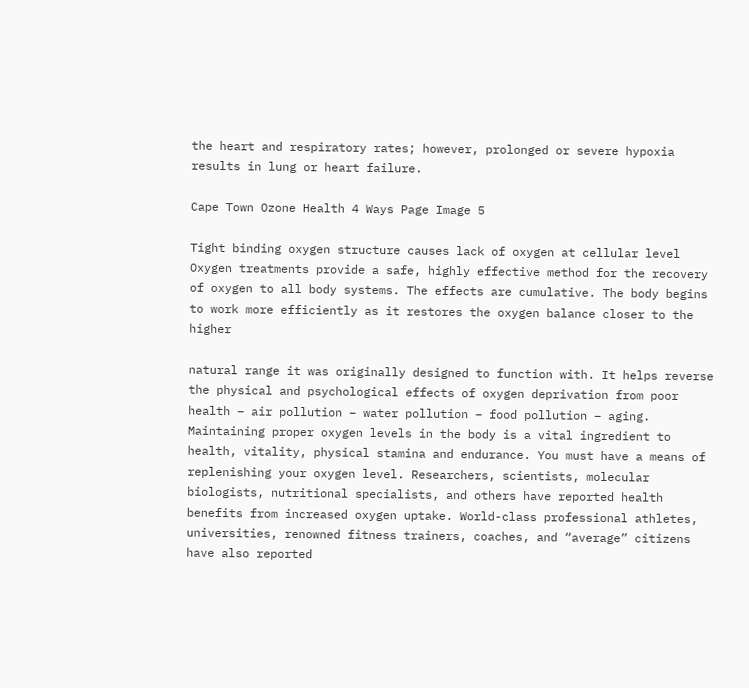the heart and respiratory rates; however, prolonged or severe hypoxia results in lung or heart failure.

Cape Town Ozone Health 4 Ways Page Image 5

Tight binding oxygen structure causes lack of oxygen at cellular level Oxygen treatments provide a safe, highly effective method for the recovery of oxygen to all body systems. The effects are cumulative. The body begins to work more efficiently as it restores the oxygen balance closer to the higher

natural range it was originally designed to function with. It helps reverse the physical and psychological effects of oxygen deprivation from poor health – air pollution – water pollution – food pollution – aging. Maintaining proper oxygen levels in the body is a vital ingredient to health, vitality, physical stamina and endurance. You must have a means of replenishing your oxygen level. Researchers, scientists, molecular biologists, nutritional specialists, and others have reported health benefits from increased oxygen uptake. World-class professional athletes, universities, renowned fitness trainers, coaches, and “average” citizens have also reported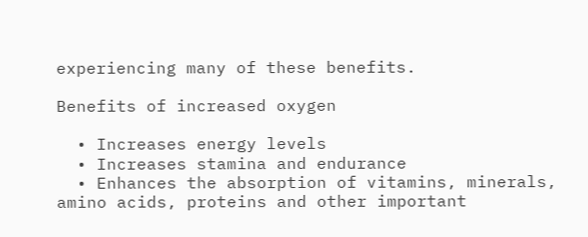experiencing many of these benefits.

Benefits of increased oxygen

  • Increases energy levels
  • Increases stamina and endurance
  • Enhances the absorption of vitamins, minerals, amino acids, proteins and other important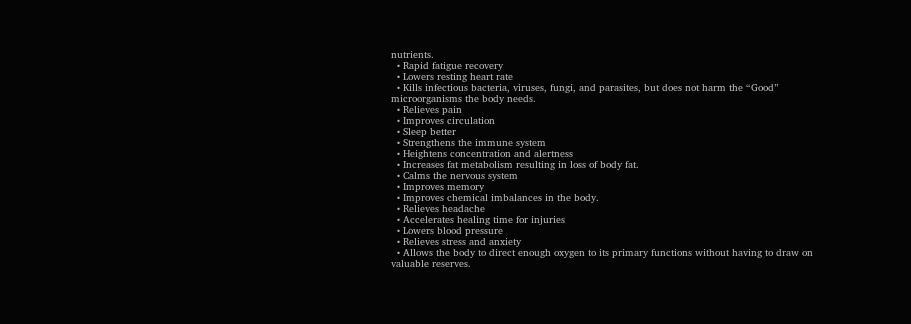nutrients.
  • Rapid fatigue recovery
  • Lowers resting heart rate
  • Kills infectious bacteria, viruses, fungi, and parasites, but does not harm the “Good” microorganisms the body needs.
  • Relieves pain
  • Improves circulation
  • Sleep better
  • Strengthens the immune system
  • Heightens concentration and alertness
  • Increases fat metabolism resulting in loss of body fat.
  • Calms the nervous system
  • Improves memory
  • Improves chemical imbalances in the body.
  • Relieves headache
  • Accelerates healing time for injuries
  • Lowers blood pressure
  • Relieves stress and anxiety
  • Allows the body to direct enough oxygen to its primary functions without having to draw on valuable reserves.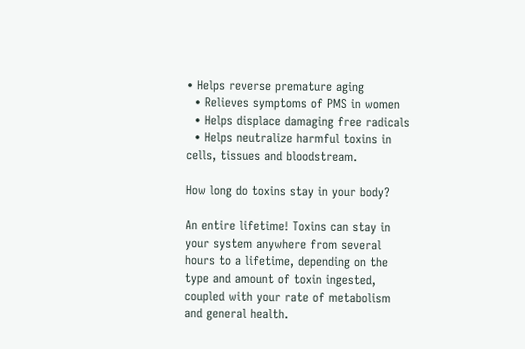• Helps reverse premature aging
  • Relieves symptoms of PMS in women
  • Helps displace damaging free radicals
  • Helps neutralize harmful toxins in cells, tissues and bloodstream.

How long do toxins stay in your body?

An entire lifetime! Toxins can stay in your system anywhere from several hours to a lifetime, depending on the type and amount of toxin ingested, coupled with your rate of metabolism and general health.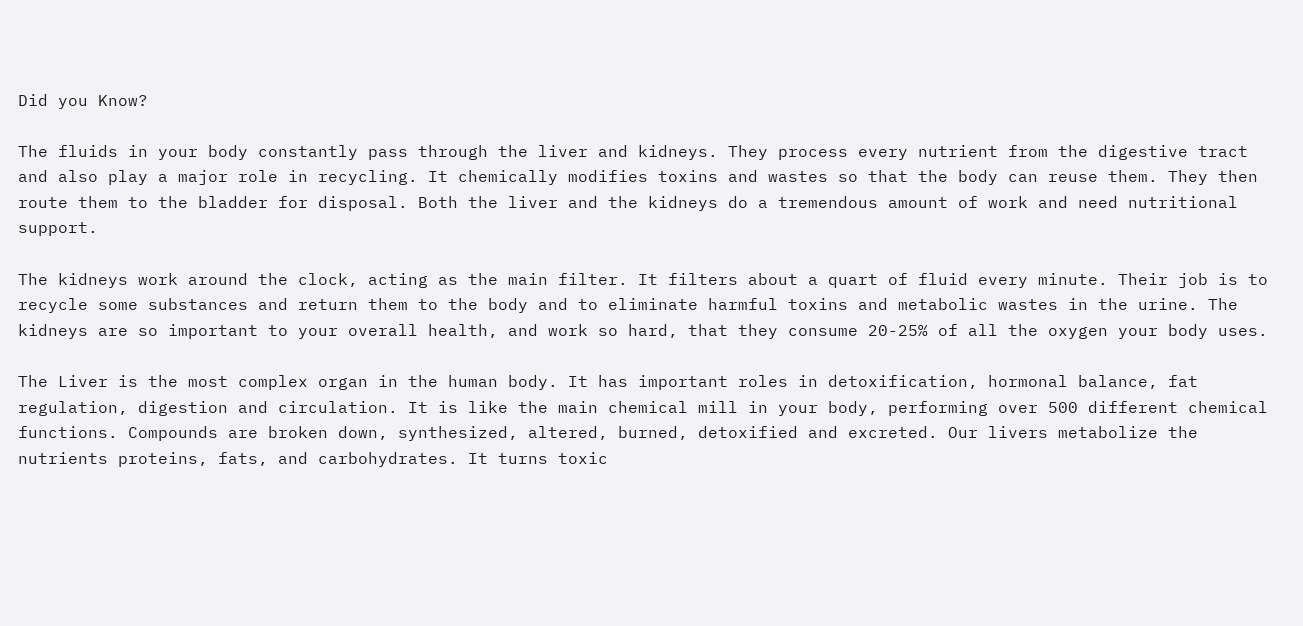Did you Know?

The fluids in your body constantly pass through the liver and kidneys. They process every nutrient from the digestive tract and also play a major role in recycling. It chemically modifies toxins and wastes so that the body can reuse them. They then route them to the bladder for disposal. Both the liver and the kidneys do a tremendous amount of work and need nutritional support.

The kidneys work around the clock, acting as the main filter. It filters about a quart of fluid every minute. Their job is to recycle some substances and return them to the body and to eliminate harmful toxins and metabolic wastes in the urine. The kidneys are so important to your overall health, and work so hard, that they consume 20-25% of all the oxygen your body uses.

The Liver is the most complex organ in the human body. It has important roles in detoxification, hormonal balance, fat regulation, digestion and circulation. It is like the main chemical mill in your body, performing over 500 different chemical functions. Compounds are broken down, synthesized, altered, burned, detoxified and excreted. Our livers metabolize the nutrients proteins, fats, and carbohydrates. It turns toxic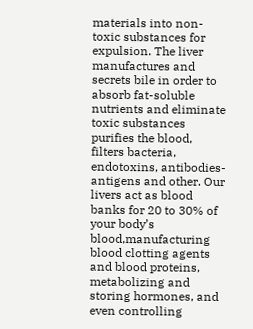materials into non-toxic substances for expulsion. The liver manufactures and secrets bile in order to absorb fat-soluble nutrients and eliminate toxic substances purifies the blood, filters bacteria, endotoxins, antibodies-antigens and other. Our livers act as blood banks for 20 to 30% of your body’s blood,manufacturing blood clotting agents and blood proteins, metabolizing and storing hormones, and even controlling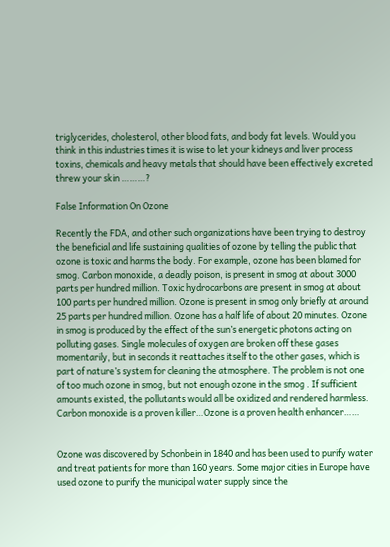triglycerides, cholesterol, other blood fats, and body fat levels. Would you think in this industries times it is wise to let your kidneys and liver process toxins, chemicals and heavy metals that should have been effectively excreted threw your skin ………?

False Information On Ozone

Recently the FDA, and other such organizations have been trying to destroy the beneficial and life sustaining qualities of ozone by telling the public that ozone is toxic and harms the body. For example, ozone has been blamed for smog. Carbon monoxide, a deadly poison, is present in smog at about 3000 parts per hundred million. Toxic hydrocarbons are present in smog at about 100 parts per hundred million. Ozone is present in smog only briefly at around 25 parts per hundred million. Ozone has a half life of about 20 minutes. Ozone in smog is produced by the effect of the sun’s energetic photons acting on polluting gases. Single molecules of oxygen are broken off these gases momentarily, but in seconds it reattaches itself to the other gases, which is part of nature’s system for cleaning the atmosphere. The problem is not one of too much ozone in smog, but not enough ozone in the smog . If sufficient amounts existed, the pollutants would all be oxidized and rendered harmless. Carbon monoxide is a proven killer…Ozone is a proven health enhancer……


Ozone was discovered by Schonbein in 1840 and has been used to purify water and treat patients for more than 160 years. Some major cities in Europe have used ozone to purify the municipal water supply since the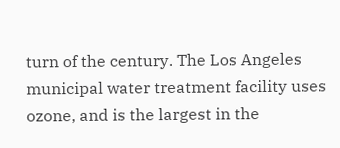turn of the century. The Los Angeles municipal water treatment facility uses ozone, and is the largest in the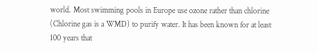world. Most swimming pools in Europe use ozone rather than chlorine (Chlorine gas is a WMD) to purify water. It has been known for at least 100 years that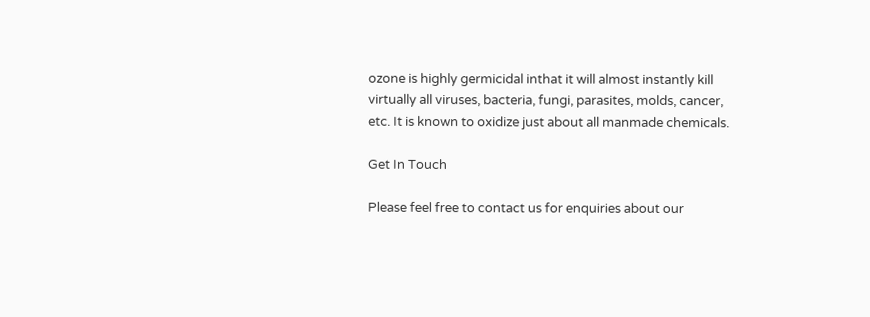ozone is highly germicidal inthat it will almost instantly kill virtually all viruses, bacteria, fungi, parasites, molds, cancer, etc. It is known to oxidize just about all manmade chemicals.

Get In Touch

Please feel free to contact us for enquiries about our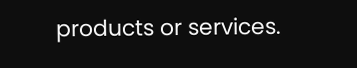products or services.